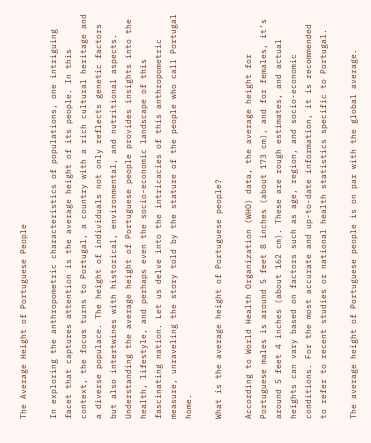The Average Height of Portuguese People

In exploring the anthropometric characteristics of populations, one intriguing facet that captures attention is the average height of its people. In this context, the focus turns to Portugal, a country with a rich cultural heritage and a diverse populace. The height of individuals not only reflects genetic factors but also intertwines with historical, environmental, and nutritional aspects. Understanding the average height of Portuguese people provides insights into the health, lifestyle, and perhaps even the socio-economic landscape of this fascinating nation. Let us delve into the intricacies of this anthropometric measure, unraveling the story told by the stature of the people who call Portugal home.

What is the average height of Portuguese people?

According to World Health Organization (WHO) data, the average height for Portuguese males is around 5 feet 8 inches (about 173 cm), and for females, it’s around 5 feet 4 inches (about 162 cm). These are rough estimates, and actual heights can vary based on factors such as age, region, and socio-economic conditions. For the most accurate and up-to-date information, it is recommended to refer to recent studies or national health statistics specific to Portugal.

The average height of Portuguese people is on par with the global average.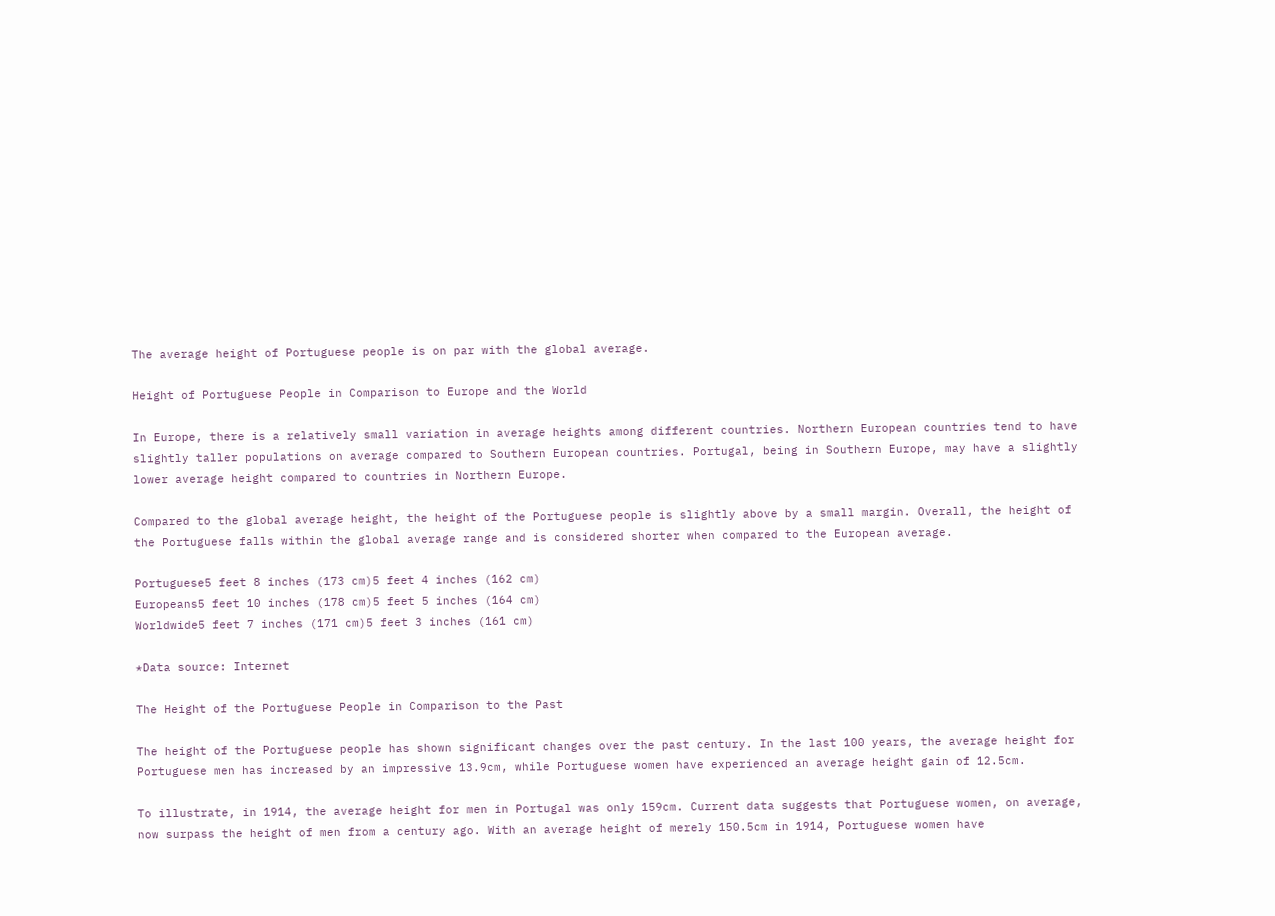The average height of Portuguese people is on par with the global average.

Height of Portuguese People in Comparison to Europe and the World

In Europe, there is a relatively small variation in average heights among different countries. Northern European countries tend to have slightly taller populations on average compared to Southern European countries. Portugal, being in Southern Europe, may have a slightly lower average height compared to countries in Northern Europe.

Compared to the global average height, the height of the Portuguese people is slightly above by a small margin. Overall, the height of the Portuguese falls within the global average range and is considered shorter when compared to the European average.

Portuguese5 feet 8 inches (173 cm)5 feet 4 inches (162 cm)
Europeans5 feet 10 inches (178 cm)5 feet 5 inches (164 cm)
Worldwide5 feet 7 inches (171 cm)5 feet 3 inches (161 cm)

*Data source: Internet

The Height of the Portuguese People in Comparison to the Past

The height of the Portuguese people has shown significant changes over the past century. In the last 100 years, the average height for Portuguese men has increased by an impressive 13.9cm, while Portuguese women have experienced an average height gain of 12.5cm.

To illustrate, in 1914, the average height for men in Portugal was only 159cm. Current data suggests that Portuguese women, on average, now surpass the height of men from a century ago. With an average height of merely 150.5cm in 1914, Portuguese women have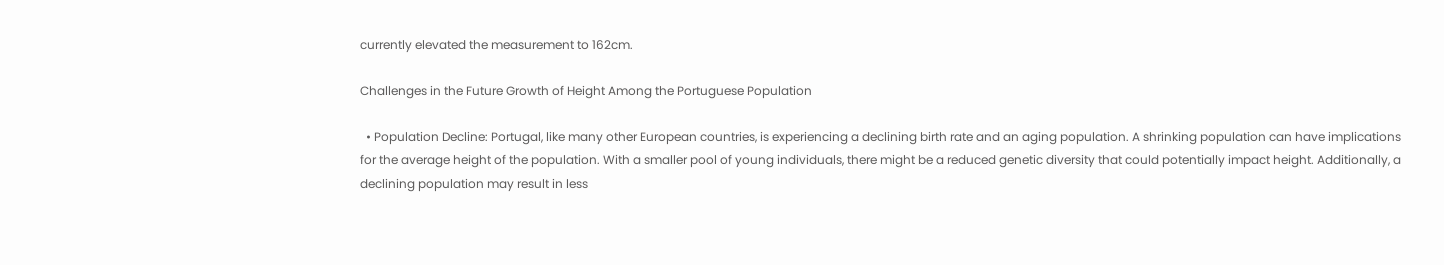currently elevated the measurement to 162cm.

Challenges in the Future Growth of Height Among the Portuguese Population

  • Population Decline: Portugal, like many other European countries, is experiencing a declining birth rate and an aging population. A shrinking population can have implications for the average height of the population. With a smaller pool of young individuals, there might be a reduced genetic diversity that could potentially impact height. Additionally, a declining population may result in less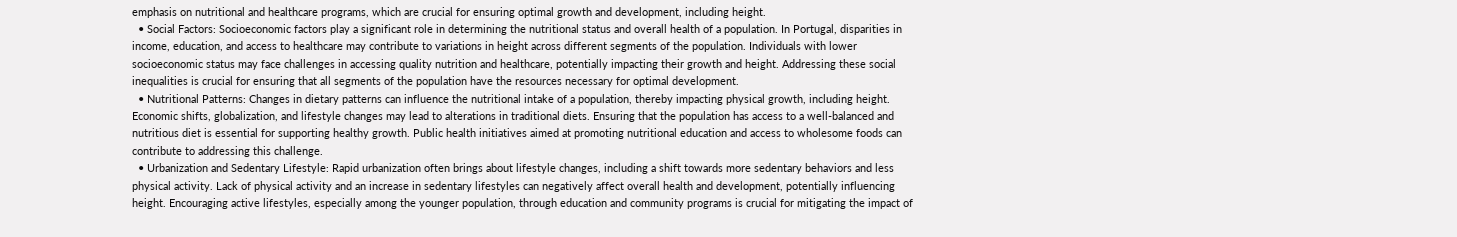emphasis on nutritional and healthcare programs, which are crucial for ensuring optimal growth and development, including height.
  • Social Factors: Socioeconomic factors play a significant role in determining the nutritional status and overall health of a population. In Portugal, disparities in income, education, and access to healthcare may contribute to variations in height across different segments of the population. Individuals with lower socioeconomic status may face challenges in accessing quality nutrition and healthcare, potentially impacting their growth and height. Addressing these social inequalities is crucial for ensuring that all segments of the population have the resources necessary for optimal development.
  • Nutritional Patterns: Changes in dietary patterns can influence the nutritional intake of a population, thereby impacting physical growth, including height. Economic shifts, globalization, and lifestyle changes may lead to alterations in traditional diets. Ensuring that the population has access to a well-balanced and nutritious diet is essential for supporting healthy growth. Public health initiatives aimed at promoting nutritional education and access to wholesome foods can contribute to addressing this challenge.
  • Urbanization and Sedentary Lifestyle: Rapid urbanization often brings about lifestyle changes, including a shift towards more sedentary behaviors and less physical activity. Lack of physical activity and an increase in sedentary lifestyles can negatively affect overall health and development, potentially influencing height. Encouraging active lifestyles, especially among the younger population, through education and community programs is crucial for mitigating the impact of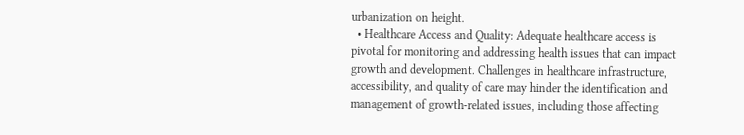urbanization on height.
  • Healthcare Access and Quality: Adequate healthcare access is pivotal for monitoring and addressing health issues that can impact growth and development. Challenges in healthcare infrastructure, accessibility, and quality of care may hinder the identification and management of growth-related issues, including those affecting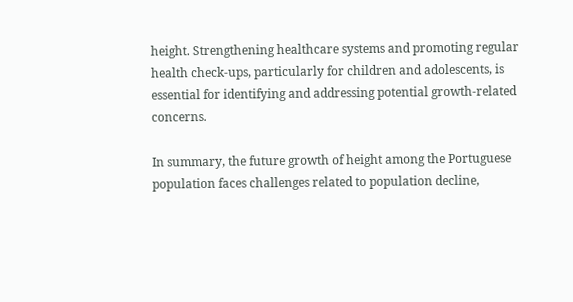height. Strengthening healthcare systems and promoting regular health check-ups, particularly for children and adolescents, is essential for identifying and addressing potential growth-related concerns.

In summary, the future growth of height among the Portuguese population faces challenges related to population decline,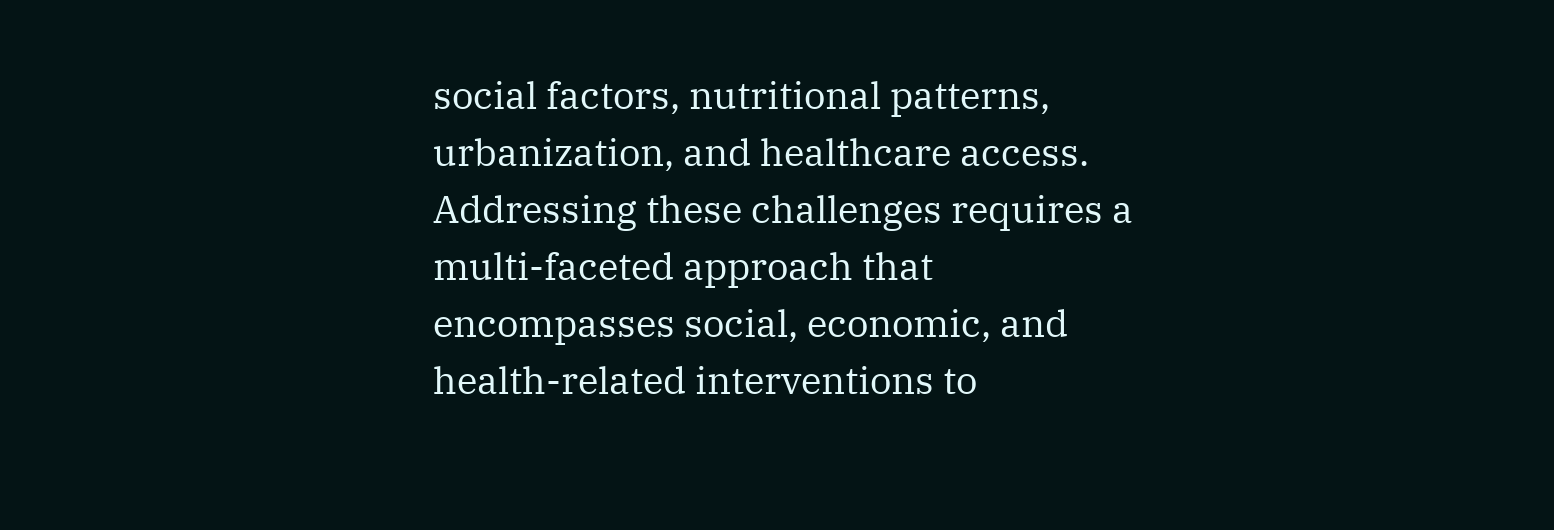social factors, nutritional patterns, urbanization, and healthcare access. Addressing these challenges requires a multi-faceted approach that encompasses social, economic, and health-related interventions to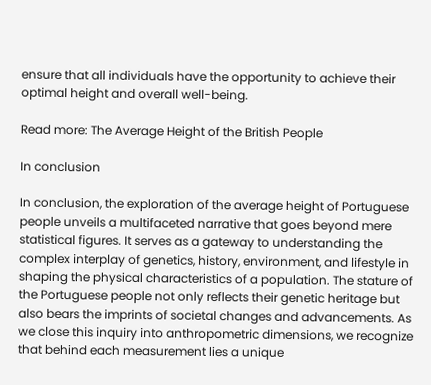ensure that all individuals have the opportunity to achieve their optimal height and overall well-being.

Read more: The Average Height of the British People

In conclusion

In conclusion, the exploration of the average height of Portuguese people unveils a multifaceted narrative that goes beyond mere statistical figures. It serves as a gateway to understanding the complex interplay of genetics, history, environment, and lifestyle in shaping the physical characteristics of a population. The stature of the Portuguese people not only reflects their genetic heritage but also bears the imprints of societal changes and advancements. As we close this inquiry into anthropometric dimensions, we recognize that behind each measurement lies a unique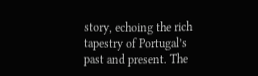story, echoing the rich tapestry of Portugal’s past and present. The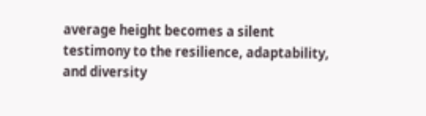average height becomes a silent testimony to the resilience, adaptability, and diversity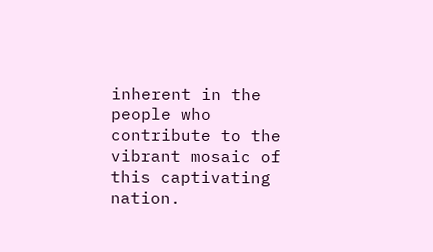inherent in the people who contribute to the vibrant mosaic of this captivating nation.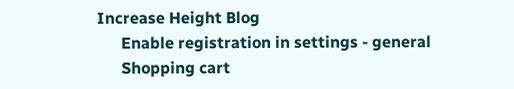Increase Height Blog
      Enable registration in settings - general
      Shopping cart